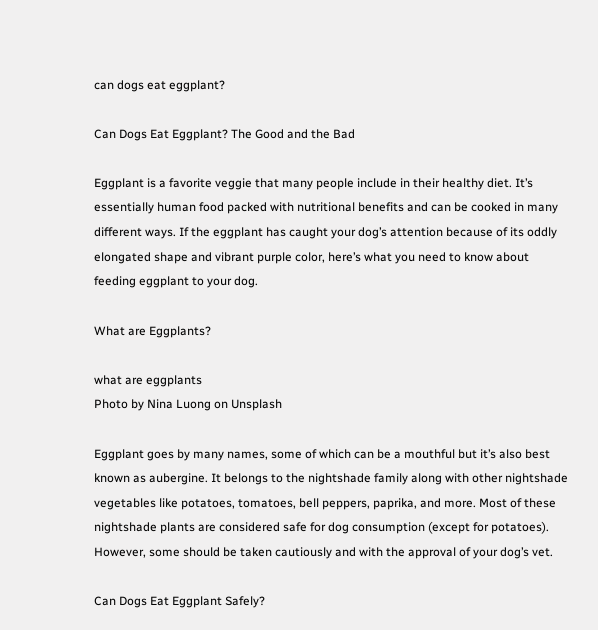can dogs eat eggplant?

Can Dogs Eat Eggplant? The Good and the Bad

Eggplant is a favorite veggie that many people include in their healthy diet. It’s essentially human food packed with nutritional benefits and can be cooked in many different ways. If the eggplant has caught your dog’s attention because of its oddly elongated shape and vibrant purple color, here’s what you need to know about feeding eggplant to your dog.

What are Eggplants?

what are eggplants
Photo by Nina Luong on Unsplash

Eggplant goes by many names, some of which can be a mouthful but it’s also best known as aubergine. It belongs to the nightshade family along with other nightshade vegetables like potatoes, tomatoes, bell peppers, paprika, and more. Most of these nightshade plants are considered safe for dog consumption (except for potatoes). However, some should be taken cautiously and with the approval of your dog’s vet.

Can Dogs Eat Eggplant Safely?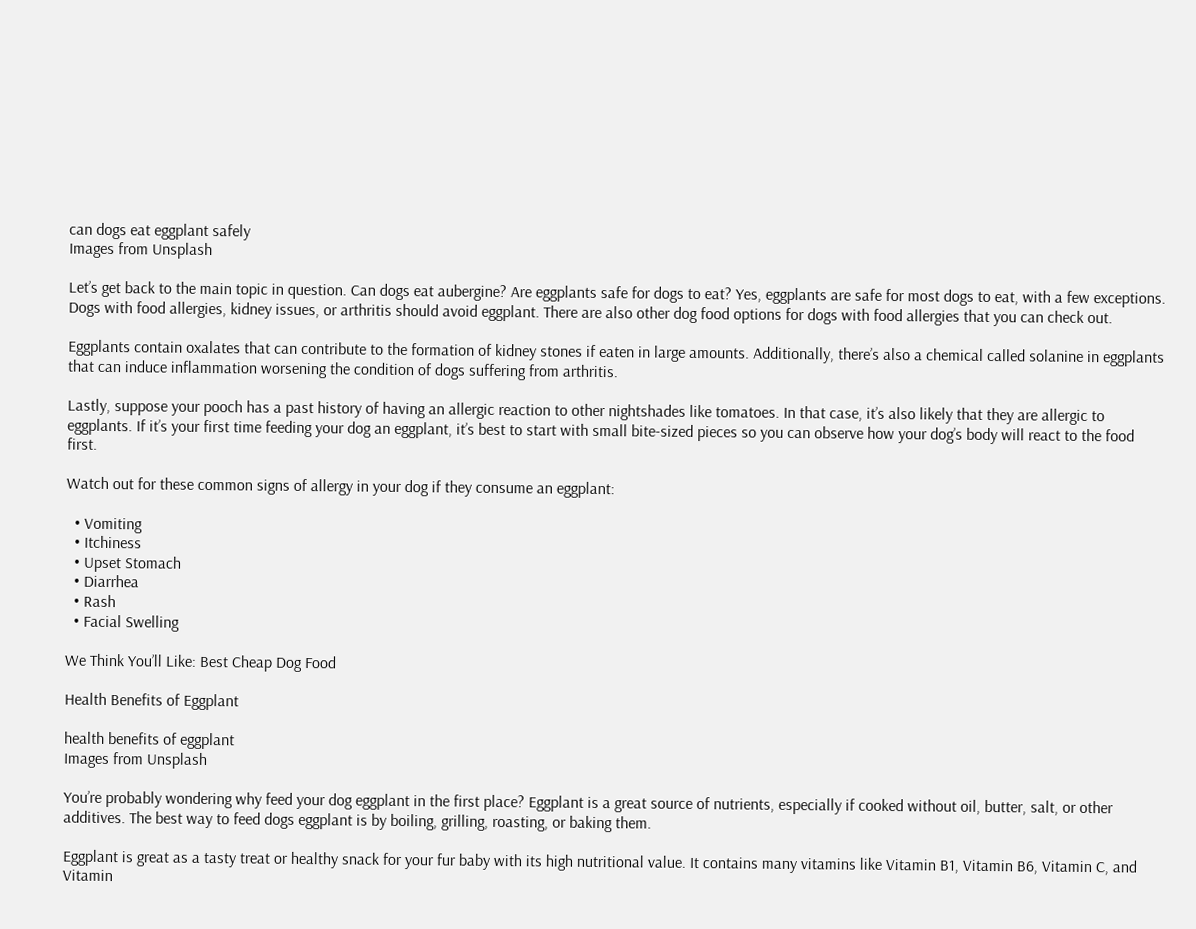can dogs eat eggplant safely
Images from Unsplash

Let’s get back to the main topic in question. Can dogs eat aubergine? Are eggplants safe for dogs to eat? Yes, eggplants are safe for most dogs to eat, with a few exceptions. Dogs with food allergies, kidney issues, or arthritis should avoid eggplant. There are also other dog food options for dogs with food allergies that you can check out.

Eggplants contain oxalates that can contribute to the formation of kidney stones if eaten in large amounts. Additionally, there’s also a chemical called solanine in eggplants that can induce inflammation worsening the condition of dogs suffering from arthritis.

Lastly, suppose your pooch has a past history of having an allergic reaction to other nightshades like tomatoes. In that case, it’s also likely that they are allergic to eggplants. If it’s your first time feeding your dog an eggplant, it’s best to start with small bite-sized pieces so you can observe how your dog’s body will react to the food first.

Watch out for these common signs of allergy in your dog if they consume an eggplant:

  • Vomiting
  • Itchiness
  • Upset Stomach
  • Diarrhea
  • Rash
  • Facial Swelling

We Think You’ll Like: Best Cheap Dog Food

Health Benefits of Eggplant

health benefits of eggplant
Images from Unsplash

You’re probably wondering why feed your dog eggplant in the first place? Eggplant is a great source of nutrients, especially if cooked without oil, butter, salt, or other additives. The best way to feed dogs eggplant is by boiling, grilling, roasting, or baking them.

Eggplant is great as a tasty treat or healthy snack for your fur baby with its high nutritional value. It contains many vitamins like Vitamin B1, Vitamin B6, Vitamin C, and Vitamin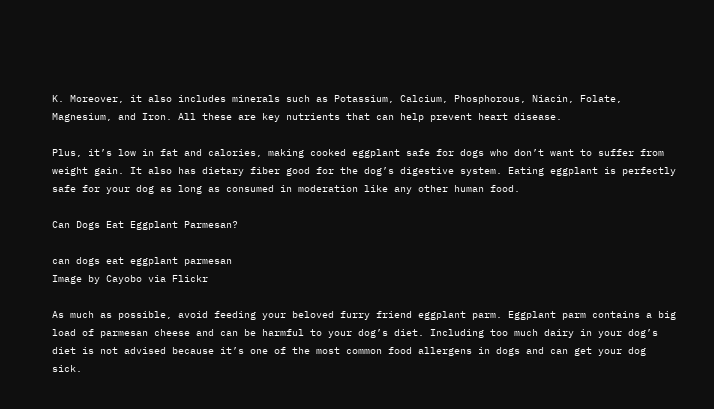K. Moreover, it also includes minerals such as Potassium, Calcium, Phosphorous, Niacin, Folate, Magnesium, and Iron. All these are key nutrients that can help prevent heart disease.

Plus, it’s low in fat and calories, making cooked eggplant safe for dogs who don’t want to suffer from weight gain. It also has dietary fiber good for the dog’s digestive system. Eating eggplant is perfectly safe for your dog as long as consumed in moderation like any other human food.

Can Dogs Eat Eggplant Parmesan?

can dogs eat eggplant parmesan
Image by Cayobo via Flickr

As much as possible, avoid feeding your beloved furry friend eggplant parm. Eggplant parm contains a big load of parmesan cheese and can be harmful to your dog’s diet. Including too much dairy in your dog’s diet is not advised because it’s one of the most common food allergens in dogs and can get your dog sick.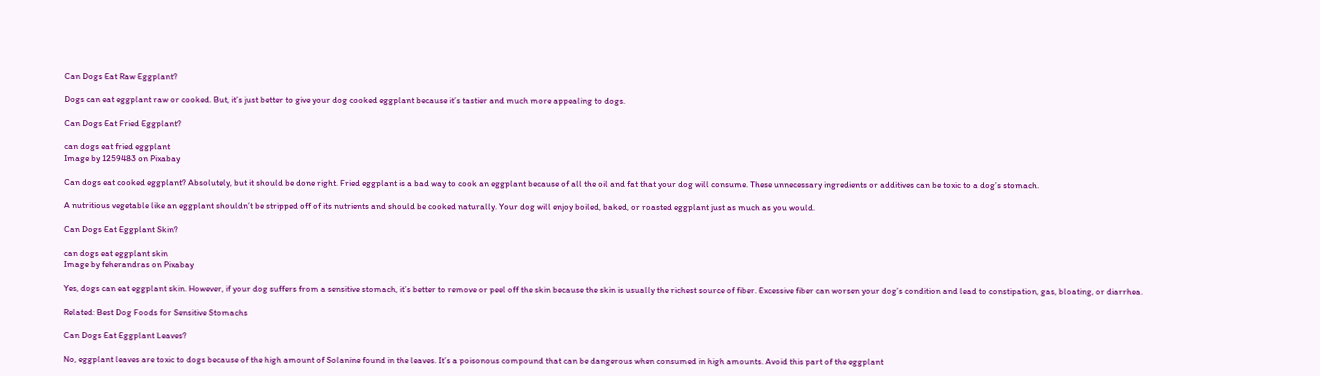Can Dogs Eat Raw Eggplant?

Dogs can eat eggplant raw or cooked. But, it’s just better to give your dog cooked eggplant because it’s tastier and much more appealing to dogs.

Can Dogs Eat Fried Eggplant?

can dogs eat fried eggplant
Image by 1259483 on Pixabay

Can dogs eat cooked eggplant? Absolutely, but it should be done right. Fried eggplant is a bad way to cook an eggplant because of all the oil and fat that your dog will consume. These unnecessary ingredients or additives can be toxic to a dog’s stomach.

A nutritious vegetable like an eggplant shouldn’t be stripped off of its nutrients and should be cooked naturally. Your dog will enjoy boiled, baked, or roasted eggplant just as much as you would.

Can Dogs Eat Eggplant Skin?

can dogs eat eggplant skin
Image by feherandras on Pixabay

Yes, dogs can eat eggplant skin. However, if your dog suffers from a sensitive stomach, it’s better to remove or peel off the skin because the skin is usually the richest source of fiber. Excessive fiber can worsen your dog’s condition and lead to constipation, gas, bloating, or diarrhea.

Related: Best Dog Foods for Sensitive Stomachs

Can Dogs Eat Eggplant Leaves?

No, eggplant leaves are toxic to dogs because of the high amount of Solanine found in the leaves. It’s a poisonous compound that can be dangerous when consumed in high amounts. Avoid this part of the eggplant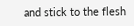and stick to the flesh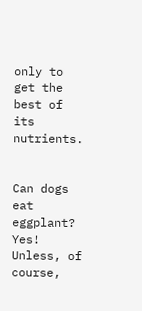only to get the best of its nutrients.


Can dogs eat eggplant? Yes! Unless, of course,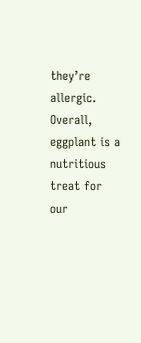they’re allergic. Overall, eggplant is a nutritious treat for our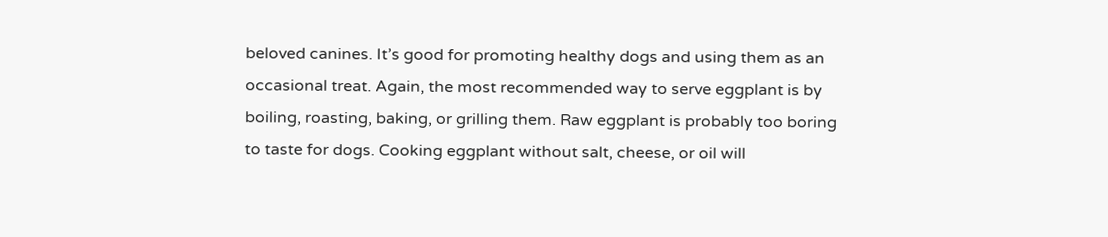beloved canines. It’s good for promoting healthy dogs and using them as an occasional treat. Again, the most recommended way to serve eggplant is by boiling, roasting, baking, or grilling them. Raw eggplant is probably too boring to taste for dogs. Cooking eggplant without salt, cheese, or oil will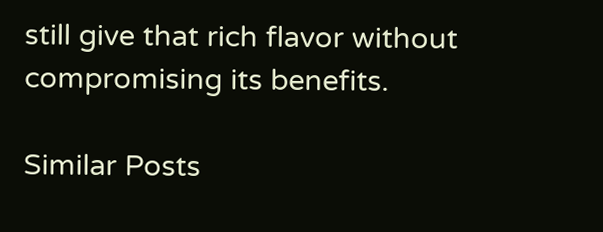still give that rich flavor without compromising its benefits.

Similar Posts